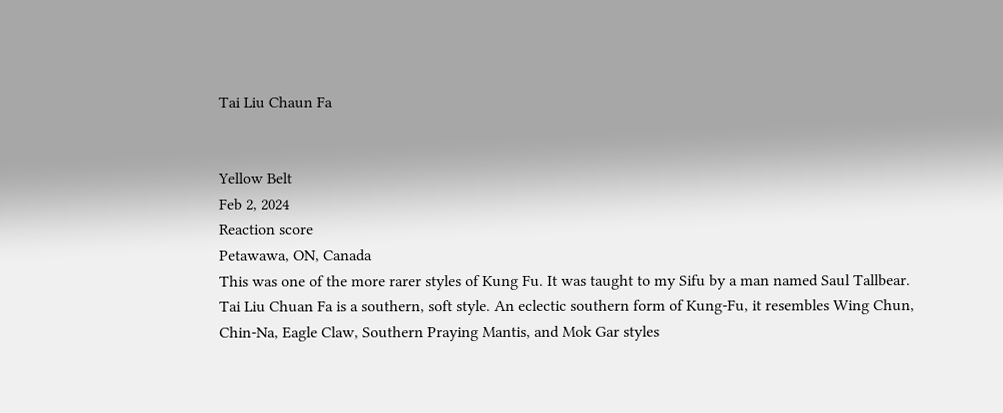Tai Liu Chaun Fa


Yellow Belt
Feb 2, 2024
Reaction score
Petawawa, ON, Canada
This was one of the more rarer styles of Kung Fu. It was taught to my Sifu by a man named Saul Tallbear. Tai Liu Chuan Fa is a southern, soft style. An eclectic southern form of Kung-Fu, it resembles Wing Chun, Chin-Na, Eagle Claw, Southern Praying Mantis, and Mok Gar styles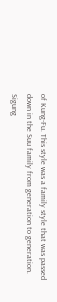of Kung-Fu. This style was a family style that was passed down in the Suu family from generation to generation. Sigung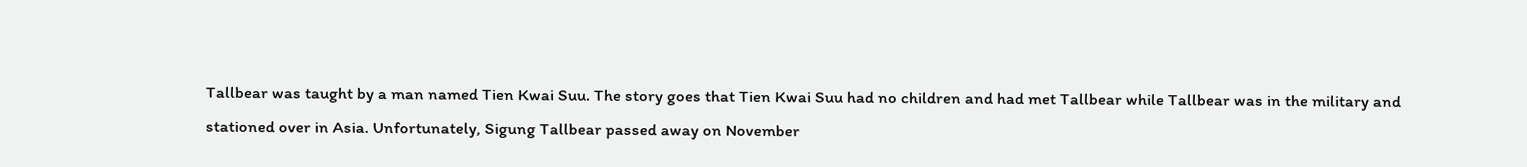Tallbear was taught by a man named Tien Kwai Suu. The story goes that Tien Kwai Suu had no children and had met Tallbear while Tallbear was in the military and stationed over in Asia. Unfortunately, Sigung Tallbear passed away on November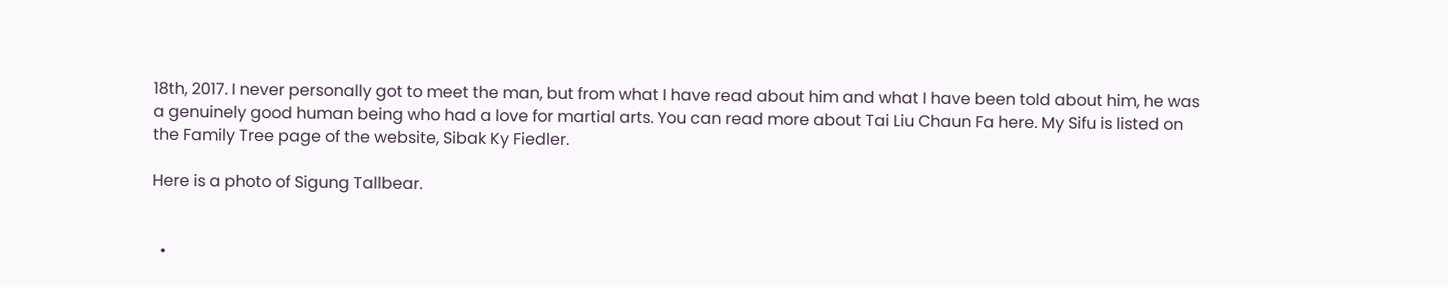18th, 2017. I never personally got to meet the man, but from what I have read about him and what I have been told about him, he was a genuinely good human being who had a love for martial arts. You can read more about Tai Liu Chaun Fa here. My Sifu is listed on the Family Tree page of the website, Sibak Ky Fiedler.

Here is a photo of Sigung Tallbear.


  •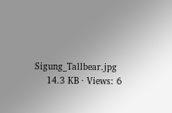Sigung_Tallbear.jpg
    14.3 KB · Views: 6